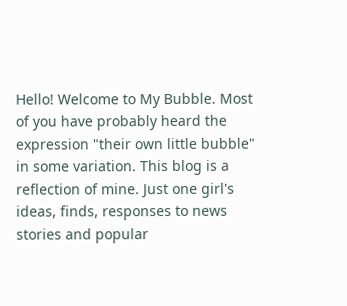Hello! Welcome to My Bubble. Most of you have probably heard the expression "their own little bubble" in some variation. This blog is a reflection of mine. Just one girl's ideas, finds, responses to news stories and popular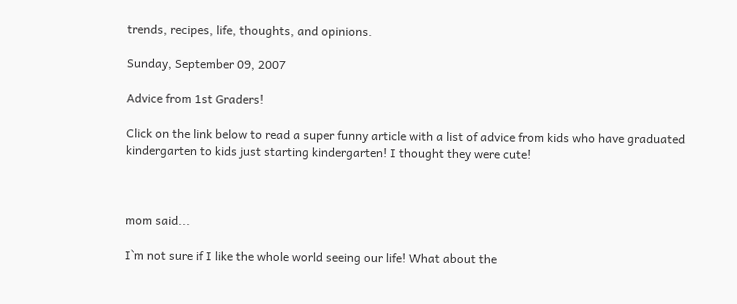trends, recipes, life, thoughts, and opinions.

Sunday, September 09, 2007

Advice from 1st Graders!

Click on the link below to read a super funny article with a list of advice from kids who have graduated kindergarten to kids just starting kindergarten! I thought they were cute!



mom said...

I`m not sure if I like the whole world seeing our life! What about the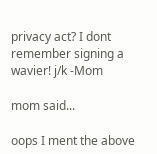privacy act? I dont remember signing a wavier! j/k -Mom

mom said...

oops I ment the above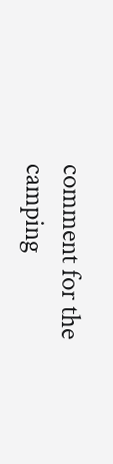comment for the camping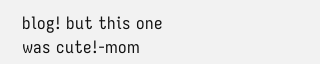blog! but this one was cute!-mom